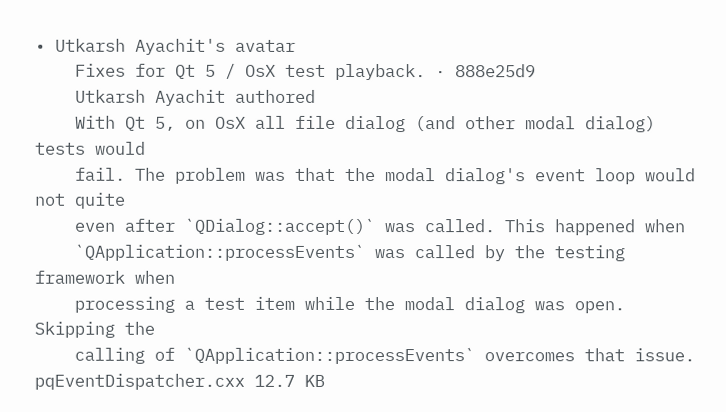• Utkarsh Ayachit's avatar
    Fixes for Qt 5 / OsX test playback. · 888e25d9
    Utkarsh Ayachit authored
    With Qt 5, on OsX all file dialog (and other modal dialog) tests would
    fail. The problem was that the modal dialog's event loop would not quite
    even after `QDialog::accept()` was called. This happened when
    `QApplication::processEvents` was called by the testing framework when
    processing a test item while the modal dialog was open. Skipping the
    calling of `QApplication::processEvents` overcomes that issue.
pqEventDispatcher.cxx 12.7 KB